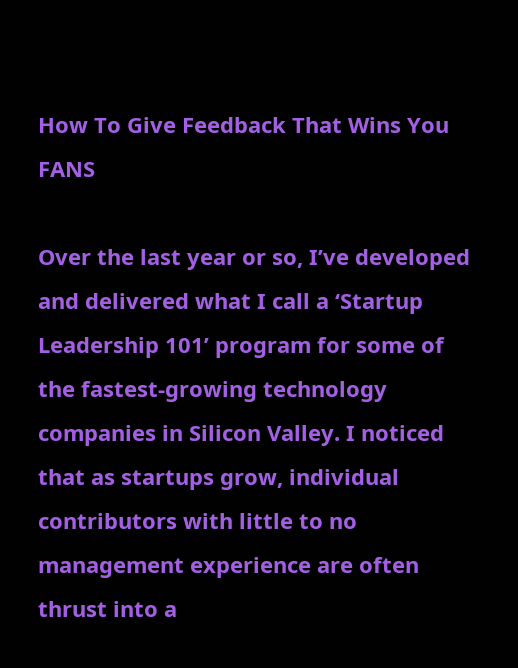How To Give Feedback That Wins You FANS

Over the last year or so, I’ve developed and delivered what I call a ‘Startup Leadership 101’ program for some of the fastest-growing technology companies in Silicon Valley. I noticed that as startups grow, individual contributors with little to no management experience are often thrust into a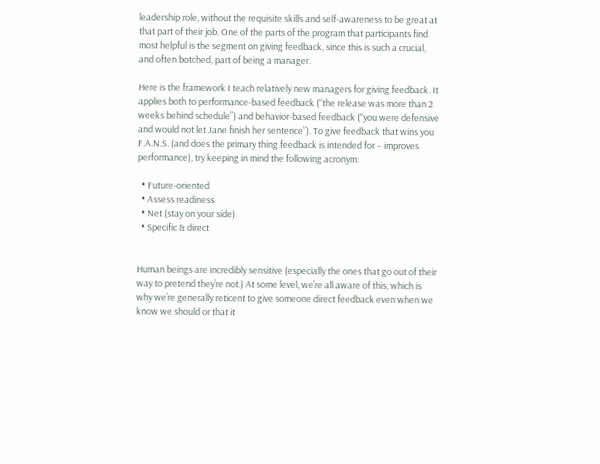leadership role, without the requisite skills and self-awareness to be great at that part of their job. One of the parts of the program that participants find most helpful is the segment on giving feedback, since this is such a crucial, and often botched, part of being a manager.

Here is the framework I teach relatively new managers for giving feedback. It applies both to performance-based feedback (“the release was more than 2 weeks behind schedule”) and behavior-based feedback (“you were defensive and would not let Jane finish her sentence”). To give feedback that wins you F.A.N.S. (and does the primary thing feedback is intended for – improves performance), try keeping in mind the following acronym:

  • Future-oriented
  • Assess readiness
  • Net (stay on your side)
  • Specific & direct


Human beings are incredibly sensitive (especially the ones that go out of their way to pretend they’re not.) At some level, we’re all aware of this, which is why we’re generally reticent to give someone direct feedback even when we know we should or that it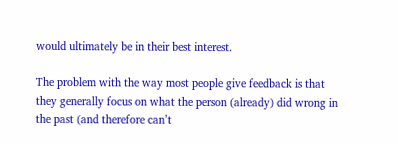would ultimately be in their best interest.

The problem with the way most people give feedback is that they generally focus on what the person (already) did wrong in the past (and therefore can’t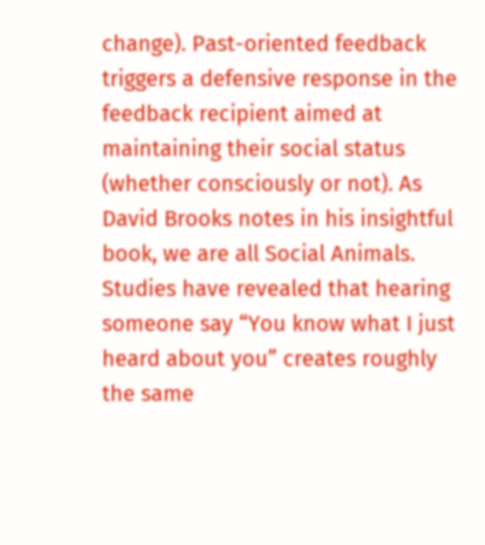change). Past-oriented feedback triggers a defensive response in the feedback recipient aimed at maintaining their social status (whether consciously or not). As David Brooks notes in his insightful book, we are all Social Animals. Studies have revealed that hearing someone say “You know what I just heard about you” creates roughly the same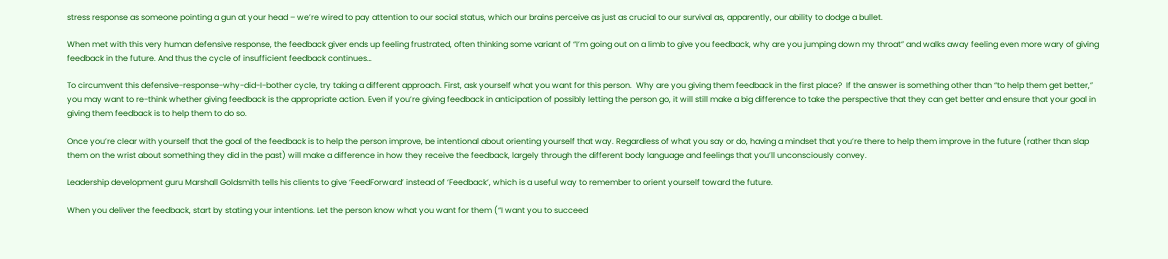stress response as someone pointing a gun at your head – we’re wired to pay attention to our social status, which our brains perceive as just as crucial to our survival as, apparently, our ability to dodge a bullet.

When met with this very human defensive response, the feedback giver ends up feeling frustrated, often thinking some variant of “I’m going out on a limb to give you feedback, why are you jumping down my throat” and walks away feeling even more wary of giving feedback in the future. And thus the cycle of insufficient feedback continues…

To circumvent this defensive-response-why-did-I-bother cycle, try taking a different approach. First, ask yourself what you want for this person.  Why are you giving them feedback in the first place?  If the answer is something other than “to help them get better,” you may want to re-think whether giving feedback is the appropriate action. Even if you’re giving feedback in anticipation of possibly letting the person go, it will still make a big difference to take the perspective that they can get better and ensure that your goal in giving them feedback is to help them to do so.

Once you’re clear with yourself that the goal of the feedback is to help the person improve, be intentional about orienting yourself that way. Regardless of what you say or do, having a mindset that you’re there to help them improve in the future (rather than slap them on the wrist about something they did in the past) will make a difference in how they receive the feedback, largely through the different body language and feelings that you’ll unconsciously convey.

Leadership development guru Marshall Goldsmith tells his clients to give ‘FeedForward’ instead of ‘Feedback’, which is a useful way to remember to orient yourself toward the future.

When you deliver the feedback, start by stating your intentions. Let the person know what you want for them (“I want you to succeed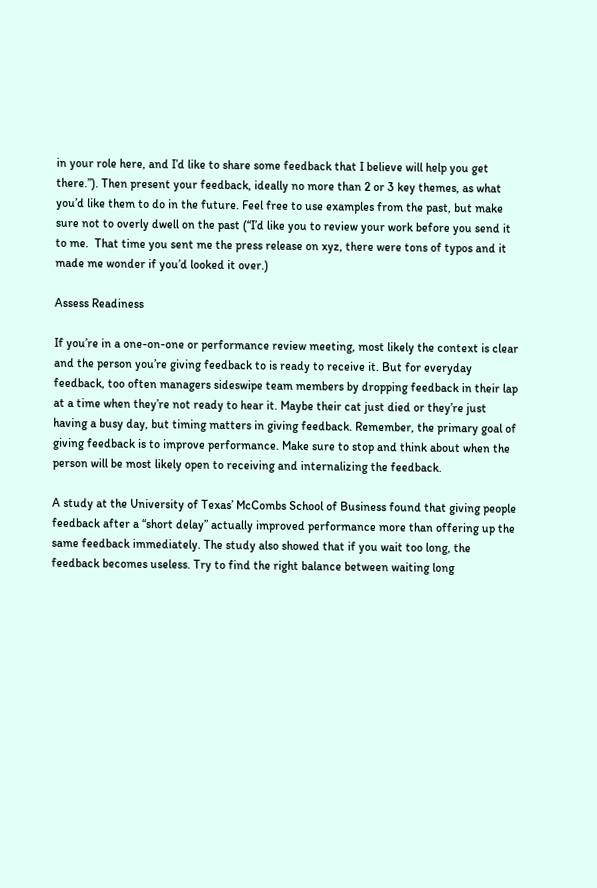in your role here, and I’d like to share some feedback that I believe will help you get there.”). Then present your feedback, ideally no more than 2 or 3 key themes, as what you’d like them to do in the future. Feel free to use examples from the past, but make sure not to overly dwell on the past (“I’d like you to review your work before you send it to me.  That time you sent me the press release on xyz, there were tons of typos and it made me wonder if you’d looked it over.)

Assess Readiness

If you’re in a one-on-one or performance review meeting, most likely the context is clear and the person you’re giving feedback to is ready to receive it. But for everyday feedback, too often managers sideswipe team members by dropping feedback in their lap at a time when they’re not ready to hear it. Maybe their cat just died or they’re just having a busy day, but timing matters in giving feedback. Remember, the primary goal of giving feedback is to improve performance. Make sure to stop and think about when the person will be most likely open to receiving and internalizing the feedback.

A study at the University of Texas’ McCombs School of Business found that giving people feedback after a “short delay” actually improved performance more than offering up the same feedback immediately. The study also showed that if you wait too long, the feedback becomes useless. Try to find the right balance between waiting long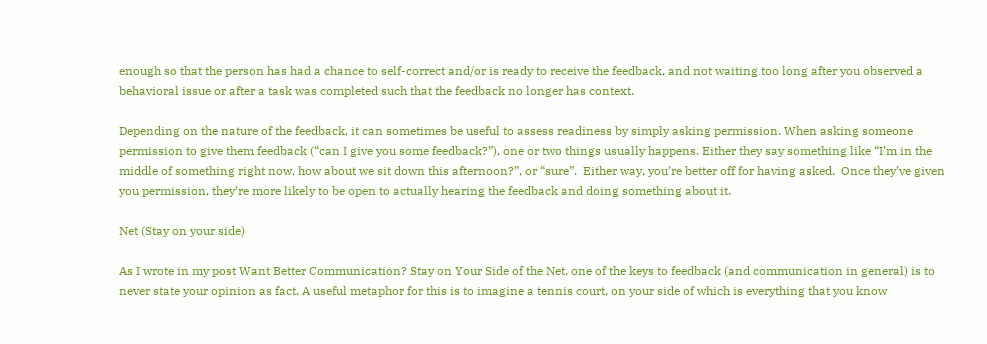enough so that the person has had a chance to self-correct and/or is ready to receive the feedback, and not waiting too long after you observed a behavioral issue or after a task was completed such that the feedback no longer has context.

Depending on the nature of the feedback, it can sometimes be useful to assess readiness by simply asking permission. When asking someone permission to give them feedback (“can I give you some feedback?”), one or two things usually happens. Either they say something like “I’m in the middle of something right now, how about we sit down this afternoon?”, or “sure”.  Either way, you’re better off for having asked.  Once they’ve given you permission, they’re more likely to be open to actually hearing the feedback and doing something about it.

Net (Stay on your side)

As I wrote in my post Want Better Communication? Stay on Your Side of the Net, one of the keys to feedback (and communication in general) is to never state your opinion as fact. A useful metaphor for this is to imagine a tennis court, on your side of which is everything that you know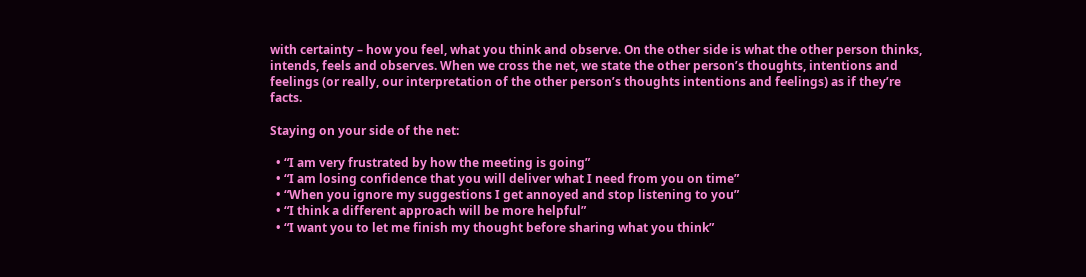with certainty – how you feel, what you think and observe. On the other side is what the other person thinks, intends, feels and observes. When we cross the net, we state the other person’s thoughts, intentions and feelings (or really, our interpretation of the other person’s thoughts intentions and feelings) as if they’re facts.

Staying on your side of the net:

  • “I am very frustrated by how the meeting is going”
  • “I am losing confidence that you will deliver what I need from you on time”
  • “When you ignore my suggestions I get annoyed and stop listening to you”
  • “I think a different approach will be more helpful”
  • “I want you to let me finish my thought before sharing what you think”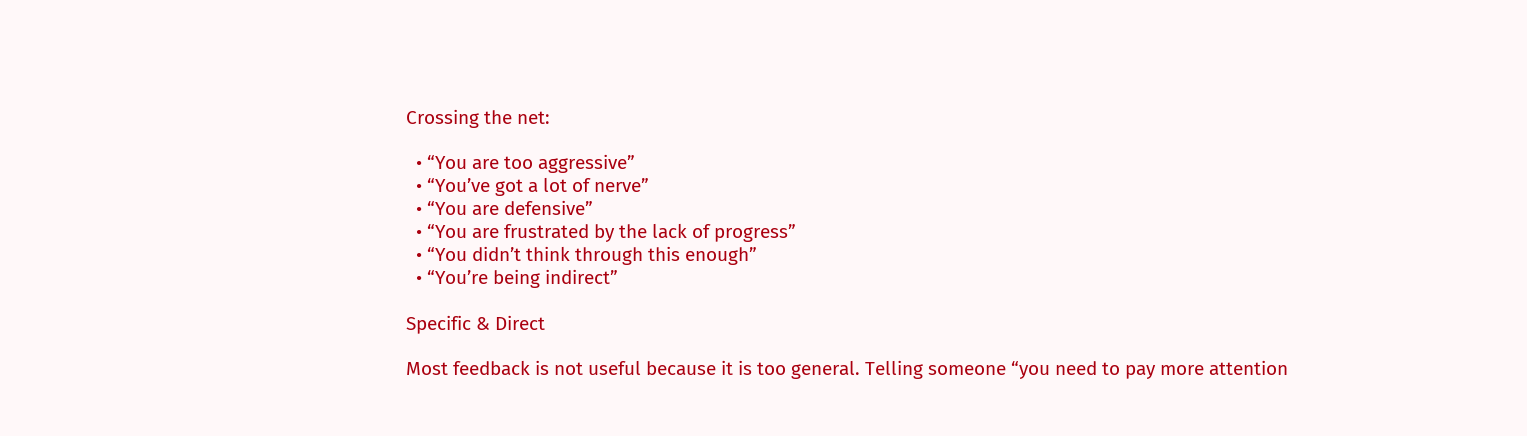Crossing the net:

  • “You are too aggressive”
  • “You’ve got a lot of nerve”
  • “You are defensive”
  • “You are frustrated by the lack of progress”
  • “You didn’t think through this enough”
  • “You’re being indirect”

Specific & Direct

Most feedback is not useful because it is too general. Telling someone “you need to pay more attention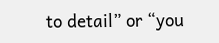to detail” or “you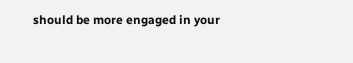should be more engaged in your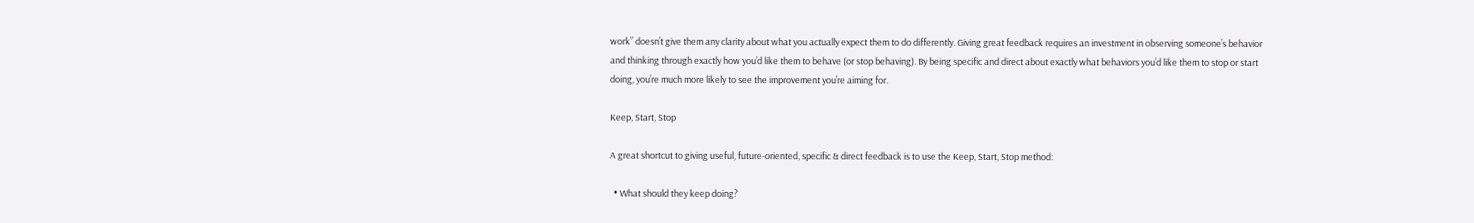work” doesn’t give them any clarity about what you actually expect them to do differently. Giving great feedback requires an investment in observing someone’s behavior and thinking through exactly how you’d like them to behave (or stop behaving). By being specific and direct about exactly what behaviors you’d like them to stop or start doing, you’re much more likely to see the improvement you’re aiming for.

Keep, Start, Stop

A great shortcut to giving useful, future-oriented, specific & direct feedback is to use the Keep, Start, Stop method:

  • What should they keep doing?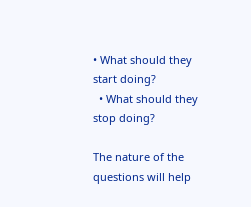• What should they start doing?
  • What should they stop doing?

The nature of the questions will help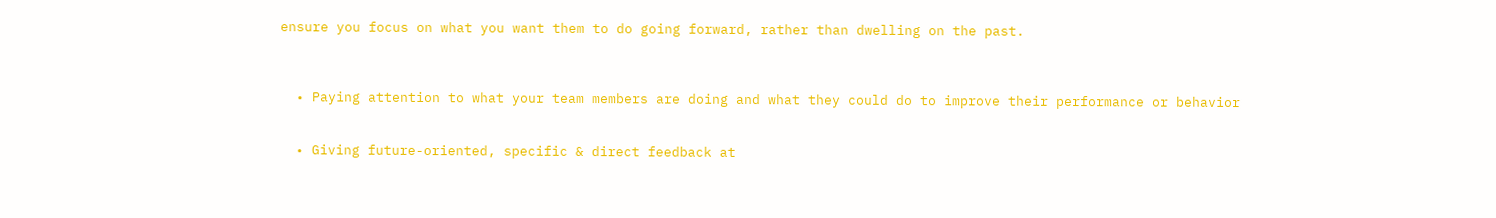ensure you focus on what you want them to do going forward, rather than dwelling on the past.



  • Paying attention to what your team members are doing and what they could do to improve their performance or behavior


  • Giving future-oriented, specific & direct feedback at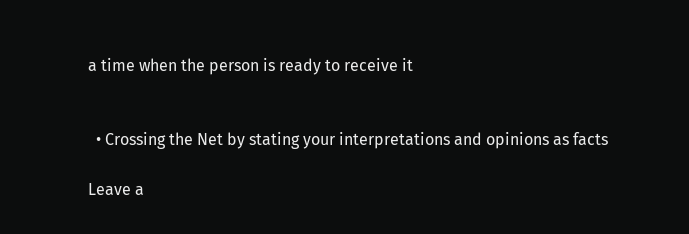a time when the person is ready to receive it


  • Crossing the Net by stating your interpretations and opinions as facts

Leave a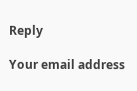Reply

Your email address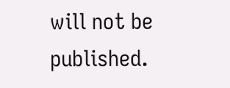will not be published.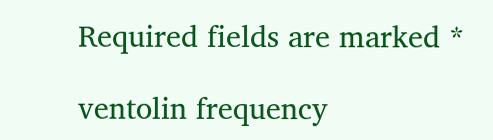Required fields are marked *

ventolin frequency